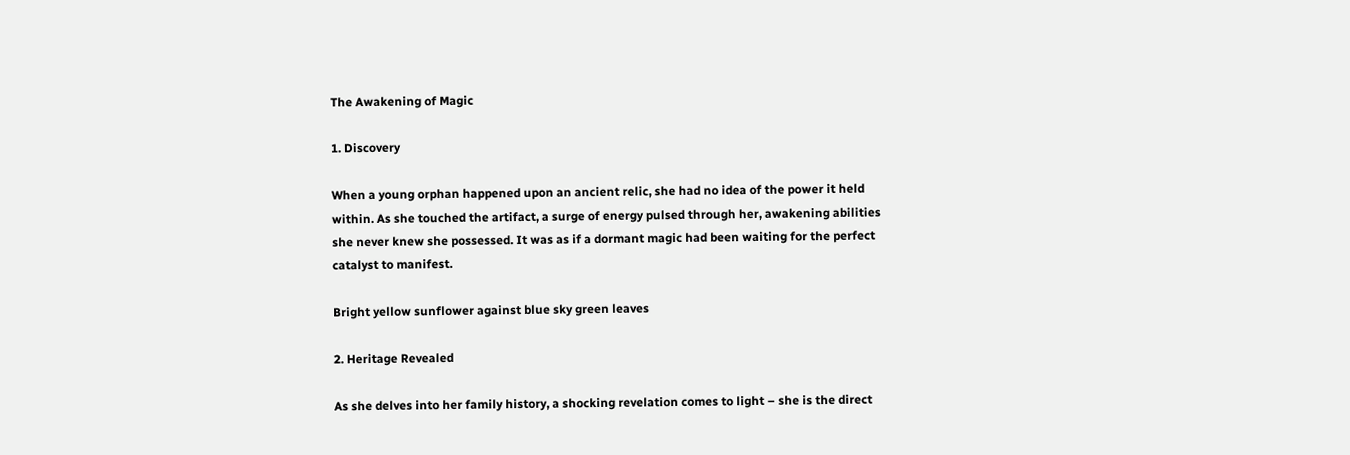The Awakening of Magic

1. Discovery

When a young orphan happened upon an ancient relic, she had no idea of the power it held within. As she touched the artifact, a surge of energy pulsed through her, awakening abilities she never knew she possessed. It was as if a dormant magic had been waiting for the perfect catalyst to manifest.

Bright yellow sunflower against blue sky green leaves

2. Heritage Revealed

As she delves into her family history, a shocking revelation comes to light – she is the direct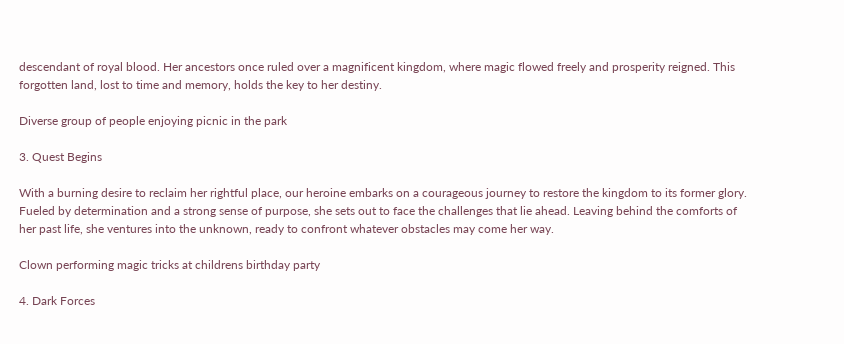descendant of royal blood. Her ancestors once ruled over a magnificent kingdom, where magic flowed freely and prosperity reigned. This forgotten land, lost to time and memory, holds the key to her destiny.

Diverse group of people enjoying picnic in the park

3. Quest Begins

With a burning desire to reclaim her rightful place, our heroine embarks on a courageous journey to restore the kingdom to its former glory. Fueled by determination and a strong sense of purpose, she sets out to face the challenges that lie ahead. Leaving behind the comforts of her past life, she ventures into the unknown, ready to confront whatever obstacles may come her way.

Clown performing magic tricks at childrens birthday party

4. Dark Forces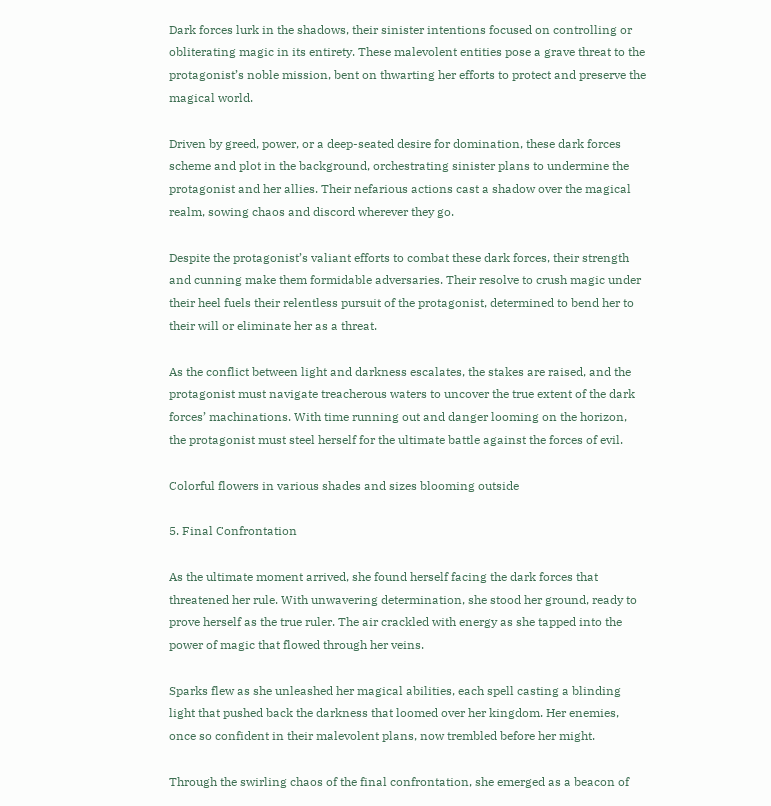Dark forces lurk in the shadows, their sinister intentions focused on controlling or obliterating magic in its entirety. These malevolent entities pose a grave threat to the protagonist’s noble mission, bent on thwarting her efforts to protect and preserve the magical world.

Driven by greed, power, or a deep-seated desire for domination, these dark forces scheme and plot in the background, orchestrating sinister plans to undermine the protagonist and her allies. Their nefarious actions cast a shadow over the magical realm, sowing chaos and discord wherever they go.

Despite the protagonist’s valiant efforts to combat these dark forces, their strength and cunning make them formidable adversaries. Their resolve to crush magic under their heel fuels their relentless pursuit of the protagonist, determined to bend her to their will or eliminate her as a threat.

As the conflict between light and darkness escalates, the stakes are raised, and the protagonist must navigate treacherous waters to uncover the true extent of the dark forces’ machinations. With time running out and danger looming on the horizon, the protagonist must steel herself for the ultimate battle against the forces of evil.

Colorful flowers in various shades and sizes blooming outside

5. Final Confrontation

As the ultimate moment arrived, she found herself facing the dark forces that threatened her rule. With unwavering determination, she stood her ground, ready to prove herself as the true ruler. The air crackled with energy as she tapped into the power of magic that flowed through her veins.

Sparks flew as she unleashed her magical abilities, each spell casting a blinding light that pushed back the darkness that loomed over her kingdom. Her enemies, once so confident in their malevolent plans, now trembled before her might.

Through the swirling chaos of the final confrontation, she emerged as a beacon of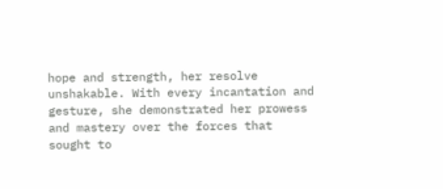hope and strength, her resolve unshakable. With every incantation and gesture, she demonstrated her prowess and mastery over the forces that sought to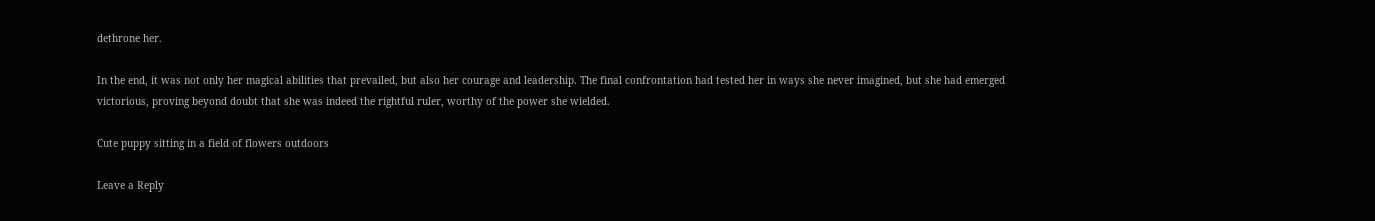dethrone her.

In the end, it was not only her magical abilities that prevailed, but also her courage and leadership. The final confrontation had tested her in ways she never imagined, but she had emerged victorious, proving beyond doubt that she was indeed the rightful ruler, worthy of the power she wielded.

Cute puppy sitting in a field of flowers outdoors

Leave a Reply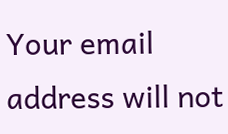Your email address will not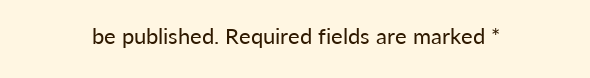be published. Required fields are marked *